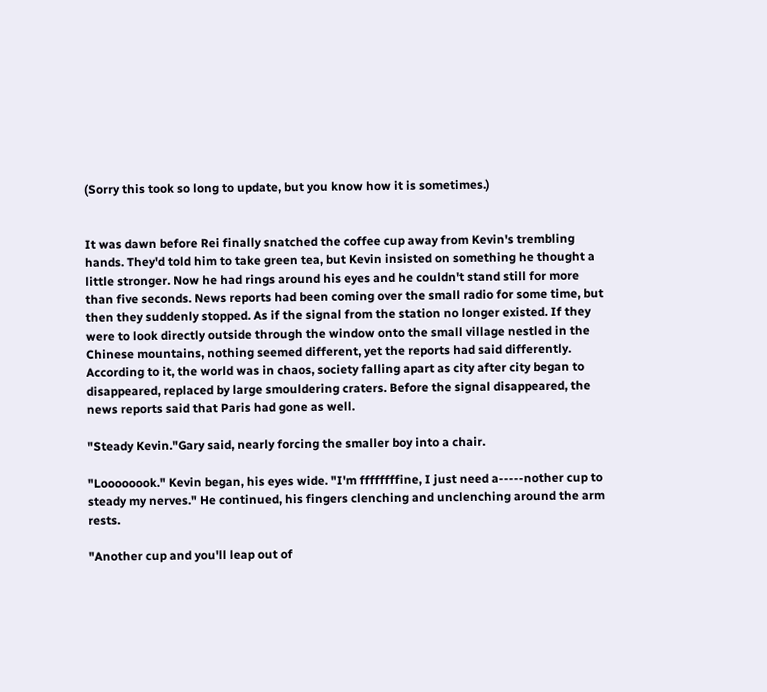(Sorry this took so long to update, but you know how it is sometimes.)


It was dawn before Rei finally snatched the coffee cup away from Kevin's trembling hands. They'd told him to take green tea, but Kevin insisted on something he thought a little stronger. Now he had rings around his eyes and he couldn't stand still for more than five seconds. News reports had been coming over the small radio for some time, but then they suddenly stopped. As if the signal from the station no longer existed. If they were to look directly outside through the window onto the small village nestled in the Chinese mountains, nothing seemed different, yet the reports had said differently. According to it, the world was in chaos, society falling apart as city after city began to disappeared, replaced by large smouldering craters. Before the signal disappeared, the news reports said that Paris had gone as well.

"Steady Kevin."Gary said, nearly forcing the smaller boy into a chair.

"Loooooook." Kevin began, his eyes wide. "I'm ffffffffine, I just need a-----nother cup to steady my nerves." He continued, his fingers clenching and unclenching around the arm rests.

"Another cup and you'll leap out of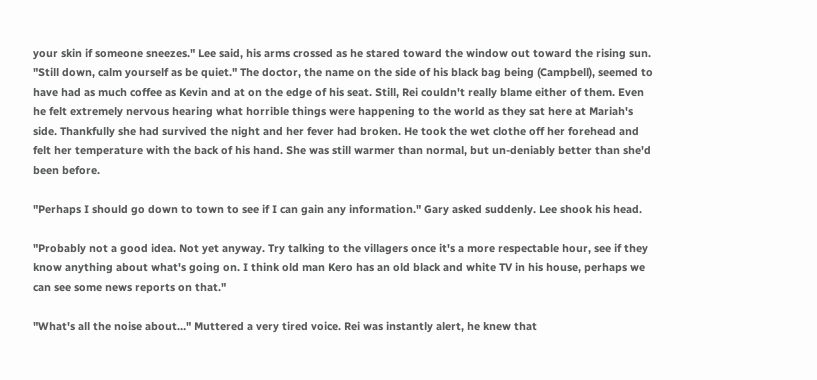your skin if someone sneezes." Lee said, his arms crossed as he stared toward the window out toward the rising sun. "Still down, calm yourself as be quiet." The doctor, the name on the side of his black bag being (Campbell), seemed to have had as much coffee as Kevin and at on the edge of his seat. Still, Rei couldn't really blame either of them. Even he felt extremely nervous hearing what horrible things were happening to the world as they sat here at Mariah's side. Thankfully she had survived the night and her fever had broken. He took the wet clothe off her forehead and felt her temperature with the back of his hand. She was still warmer than normal, but un-deniably better than she'd been before.

"Perhaps I should go down to town to see if I can gain any information." Gary asked suddenly. Lee shook his head.

"Probably not a good idea. Not yet anyway. Try talking to the villagers once it's a more respectable hour, see if they know anything about what's going on. I think old man Kero has an old black and white TV in his house, perhaps we can see some news reports on that."

"What's all the noise about…" Muttered a very tired voice. Rei was instantly alert, he knew that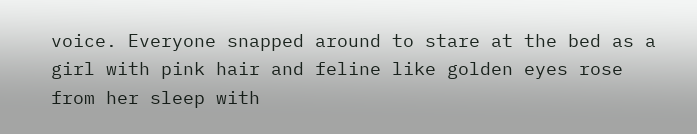voice. Everyone snapped around to stare at the bed as a girl with pink hair and feline like golden eyes rose from her sleep with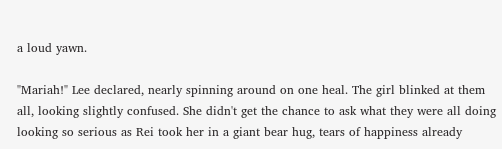a loud yawn.

"Mariah!" Lee declared, nearly spinning around on one heal. The girl blinked at them all, looking slightly confused. She didn't get the chance to ask what they were all doing looking so serious as Rei took her in a giant bear hug, tears of happiness already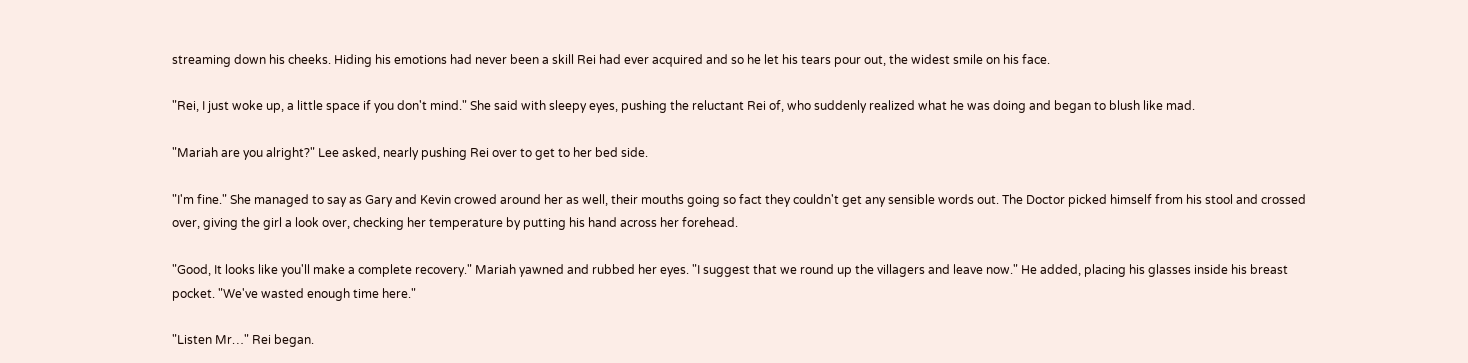streaming down his cheeks. Hiding his emotions had never been a skill Rei had ever acquired and so he let his tears pour out, the widest smile on his face.

"Rei, I just woke up, a little space if you don't mind." She said with sleepy eyes, pushing the reluctant Rei of, who suddenly realized what he was doing and began to blush like mad.

"Mariah are you alright?" Lee asked, nearly pushing Rei over to get to her bed side.

"I'm fine." She managed to say as Gary and Kevin crowed around her as well, their mouths going so fact they couldn't get any sensible words out. The Doctor picked himself from his stool and crossed over, giving the girl a look over, checking her temperature by putting his hand across her forehead.

"Good, It looks like you'll make a complete recovery." Mariah yawned and rubbed her eyes. "I suggest that we round up the villagers and leave now." He added, placing his glasses inside his breast pocket. "We've wasted enough time here."

"Listen Mr…" Rei began.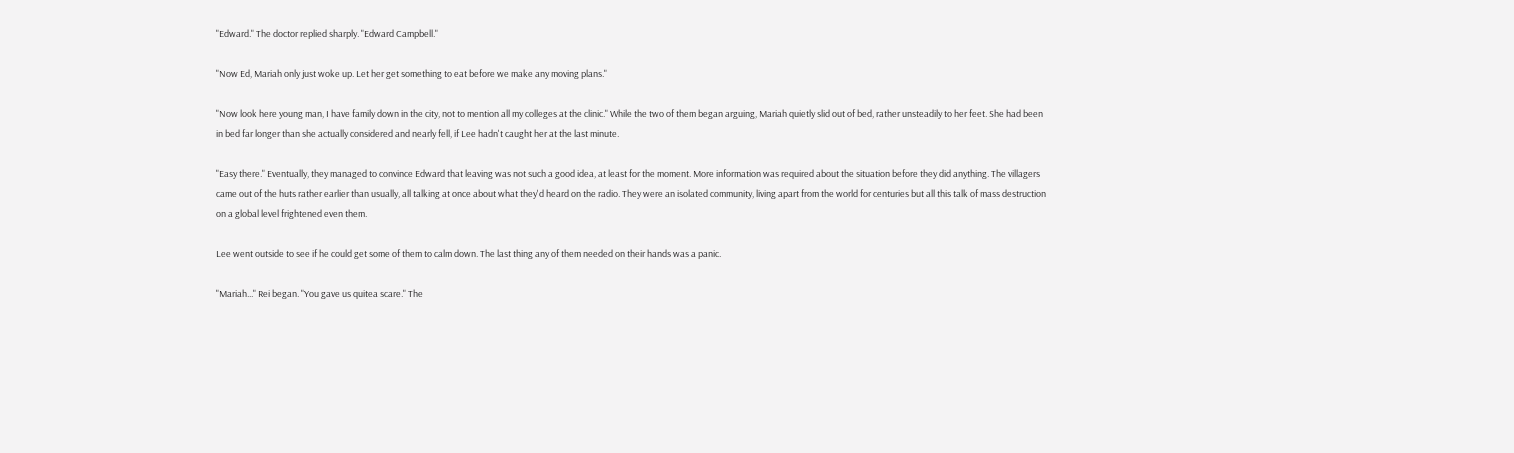"Edward." The doctor replied sharply. "Edward Campbell."

"Now Ed, Mariah only just woke up. Let her get something to eat before we make any moving plans."

"Now look here young man, I have family down in the city, not to mention all my colleges at the clinic." While the two of them began arguing, Mariah quietly slid out of bed, rather unsteadily to her feet. She had been in bed far longer than she actually considered and nearly fell, if Lee hadn't caught her at the last minute.

"Easy there." Eventually, they managed to convince Edward that leaving was not such a good idea, at least for the moment. More information was required about the situation before they did anything. The villagers came out of the huts rather earlier than usually, all talking at once about what they'd heard on the radio. They were an isolated community, living apart from the world for centuries but all this talk of mass destruction on a global level frightened even them.

Lee went outside to see if he could get some of them to calm down. The last thing any of them needed on their hands was a panic.

"Mariah..." Rei began. "You gave us quitea scare." The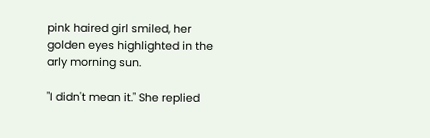pink haired girl smiled, her golden eyes highlighted in the arly morning sun.

"I didn't mean it." She replied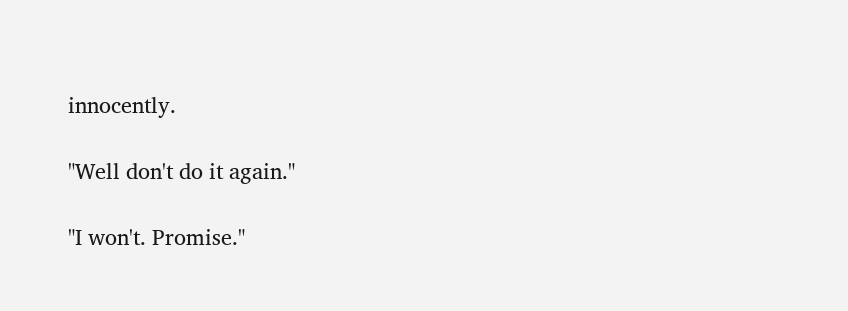innocently.

"Well don't do it again."

"I won't. Promise."